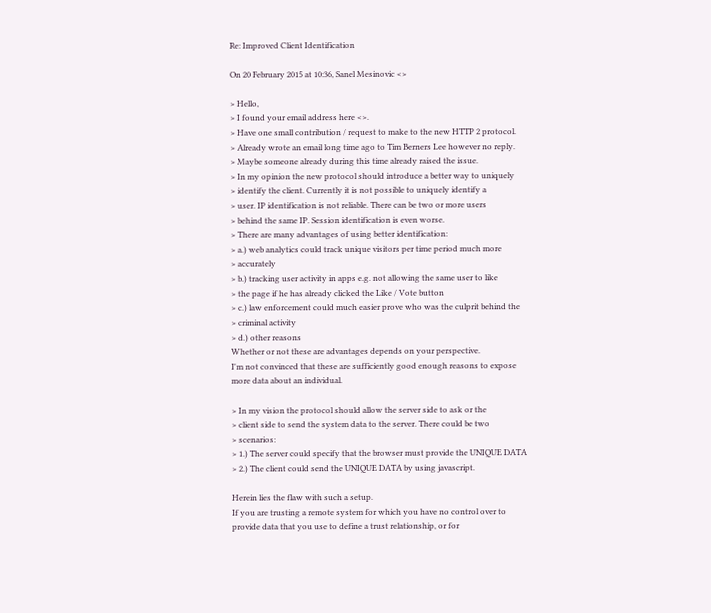Re: Improved Client Identification

On 20 February 2015 at 10:36, Sanel Mesinovic <>

> Hello,
> I found your email address here <>.
> Have one small contribution / request to make to the new HTTP 2 protocol.
> Already wrote an email long time ago to Tim Berners Lee however no reply.
> Maybe someone already during this time already raised the issue.
> In my opinion the new protocol should introduce a better way to uniquely
> identify the client. Currently it is not possible to uniquely identify a
> user. IP identification is not reliable. There can be two or more users
> behind the same IP. Session identification is even worse.
> There are many advantages of using better identification:
> a.) web analytics could track unique visitors per time period much more
> accurately
> b.) tracking user activity in apps e.g. not allowing the same user to like
> the page if he has already clicked the Like / Vote button
> c.) law enforcement could much easier prove who was the culprit behind the
> criminal activity
> d.) other reasons
Whether or not these are advantages depends on your perspective.
I'm not convinced that these are sufficiently good enough reasons to expose
more data about an individual.

> In my vision the protocol should allow the server side to ask or the
> client side to send the system data to the server. There could be two
> scenarios:
> 1.) The server could specify that the browser must provide the UNIQUE DATA
> 2.) The client could send the UNIQUE DATA by using javascript.

Herein lies the flaw with such a setup.
If you are trusting a remote system for which you have no control over to
provide data that you use to define a trust relationship, or for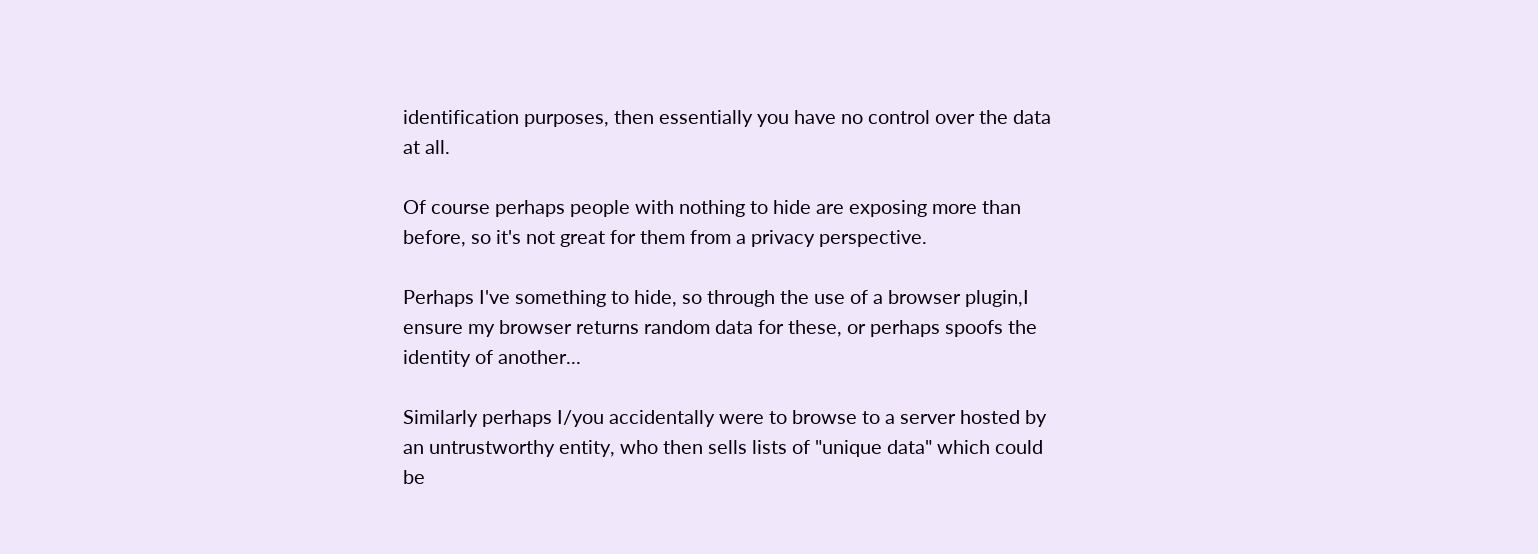identification purposes, then essentially you have no control over the data
at all.

Of course perhaps people with nothing to hide are exposing more than
before, so it's not great for them from a privacy perspective.

Perhaps I've something to hide, so through the use of a browser plugin,I
ensure my browser returns random data for these, or perhaps spoofs the
identity of another...

Similarly perhaps I/you accidentally were to browse to a server hosted by
an untrustworthy entity, who then sells lists of "unique data" which could
be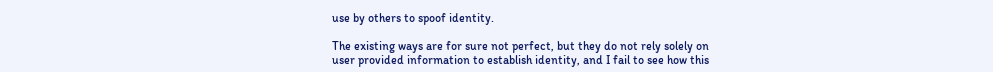use by others to spoof identity.

The existing ways are for sure not perfect, but they do not rely solely on
user provided information to establish identity, and I fail to see how this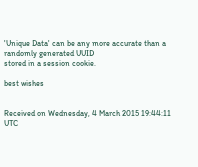'Unique Data' can be any more accurate than a randomly generated UUID
stored in a session cookie.

best wishes


Received on Wednesday, 4 March 2015 19:44:11 UTC